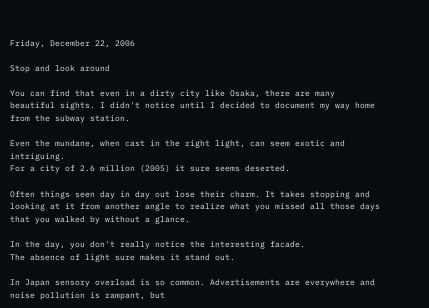Friday, December 22, 2006

Stop and look around

You can find that even in a dirty city like Osaka, there are many beautiful sights. I didn't notice until I decided to document my way home from the subway station.

Even the mundane, when cast in the right light, can seem exotic and intriguing.
For a city of 2.6 million (2005) it sure seems deserted.

Often things seen day in day out lose their charm. It takes stopping and looking at it from another angle to realize what you missed all those days that you walked by without a glance.

In the day, you don't really notice the interesting facade.
The absence of light sure makes it stand out.

In Japan sensory overload is so common. Advertisements are everywhere and noise pollution is rampant, but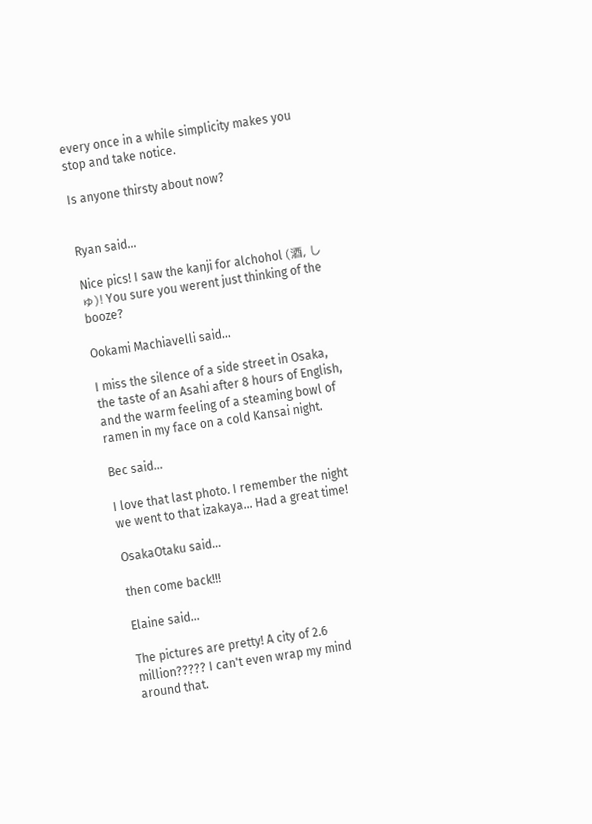every once in a while simplicity makes you stop and take notice.

Is anyone thirsty about now?


Ryan said...

Nice pics! I saw the kanji for alchohol (酒, しゅ)! You sure you werent just thinking of the booze?

Ookami Machiavelli said...

I miss the silence of a side street in Osaka, the taste of an Asahi after 8 hours of English, and the warm feeling of a steaming bowl of ramen in my face on a cold Kansai night.

Bec said...

I love that last photo. I remember the night we went to that izakaya... Had a great time!

OsakaOtaku said...

then come back!!!

Elaine said...

The pictures are pretty! A city of 2.6 million????? I can't even wrap my mind around that.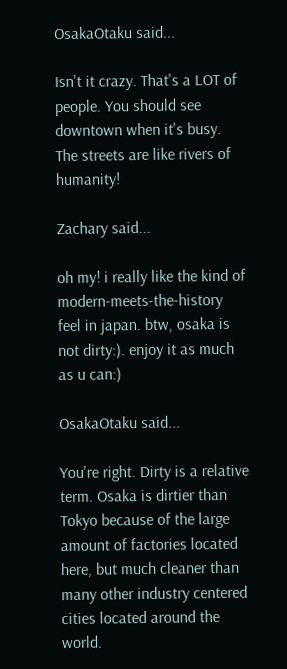OsakaOtaku said...

Isn't it crazy. That's a LOT of people. You should see downtown when it's busy. The streets are like rivers of humanity!

Zachary said...

oh my! i really like the kind of modern-meets-the-history feel in japan. btw, osaka is not dirty:). enjoy it as much as u can:)

OsakaOtaku said...

You're right. Dirty is a relative term. Osaka is dirtier than Tokyo because of the large amount of factories located here, but much cleaner than many other industry centered cities located around the world.